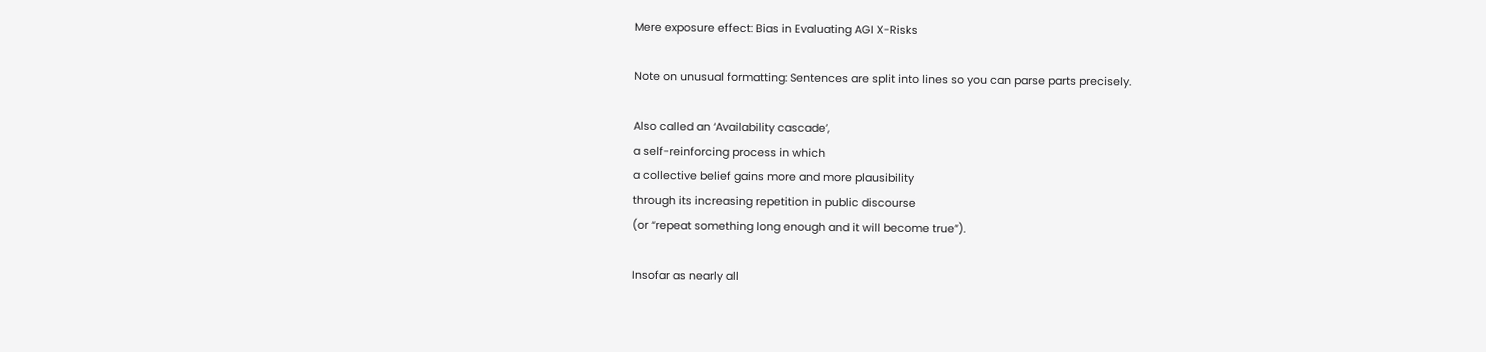Mere exposure effect: Bias in Evaluating AGI X-Risks

Note on unusual formatting: Sentences are split into lines so you can parse parts precisely.

Also called an ‘Availability cascade’,
a self-reinforcing process in which
a collective belief gains more and more plausibility
through its increasing repetition in public discourse
(or “repeat something long enough and it will become true”).

Insofar as nearly all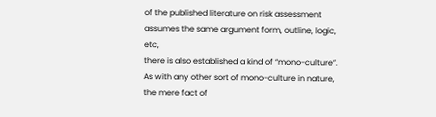of the published literature on risk assessment
assumes the same argument form, outline, logic, etc,
there is also established a kind of “mono-culture”.
As with any other sort of mono-culture in nature,
the mere fact of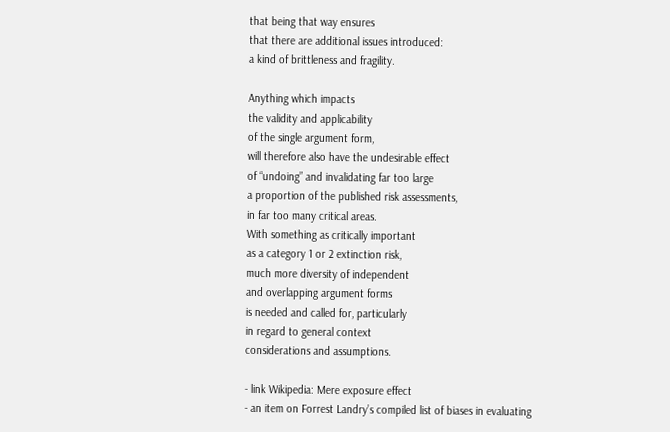that being that way ensures
that there are additional issues introduced:
a kind of brittleness and fragility.

Anything which impacts
the validity and applicability
of the single argument form,
will therefore also have the undesirable effect
of “undoing” and invalidating far too large
a proportion of the published risk assessments,
in far too many critical areas.
With something as critically important
as a category 1 or 2 extinction risk,
much more diversity of independent
and overlapping argument forms
is needed and called for, particularly
in regard to general context
considerations and assumptions.

- link Wikipedia: Mere exposure effect
- an item on Forrest Landry’s compiled list of biases in evaluating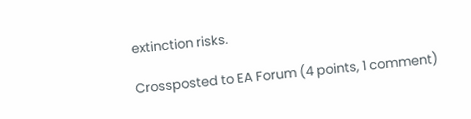extinction risks.

Crossposted to EA Forum (4 points, 1 comment)